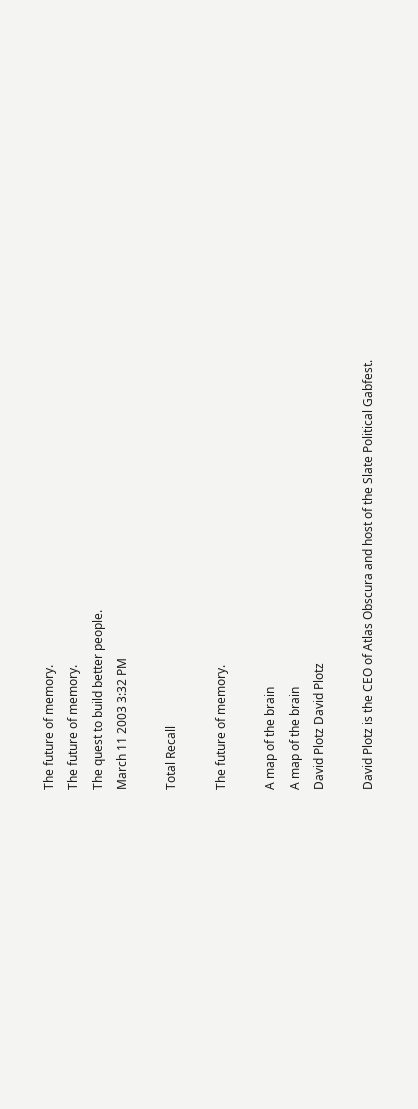The future of memory.
The future of memory.
The quest to build better people.
March 11 2003 3:32 PM

Total Recall

The future of memory.

A map of the brain
A map of the brain
David Plotz David Plotz

David Plotz is the CEO of Atlas Obscura and host of the Slate Political Gabfest.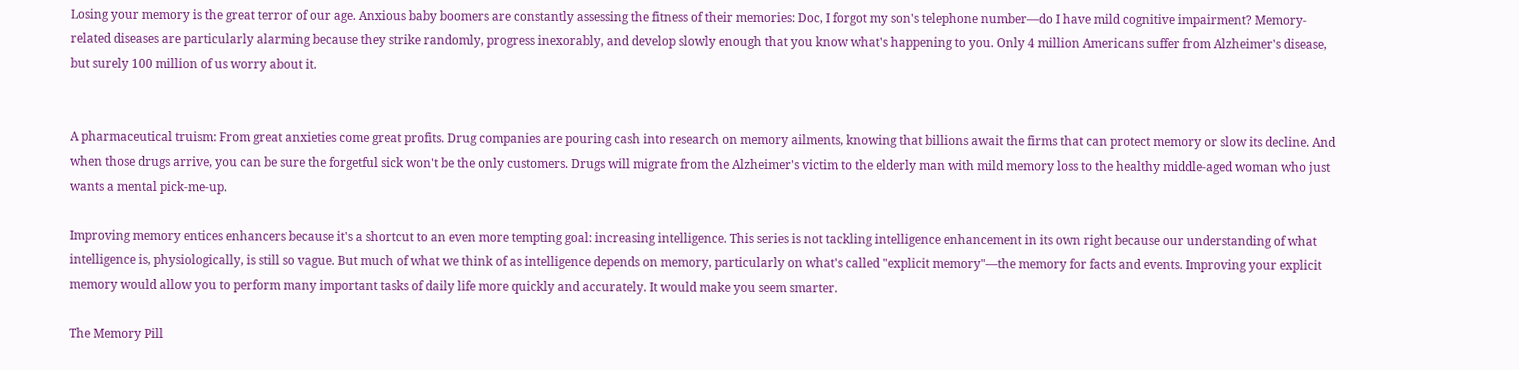Losing your memory is the great terror of our age. Anxious baby boomers are constantly assessing the fitness of their memories: Doc, I forgot my son's telephone number—do I have mild cognitive impairment? Memory-related diseases are particularly alarming because they strike randomly, progress inexorably, and develop slowly enough that you know what's happening to you. Only 4 million Americans suffer from Alzheimer's disease, but surely 100 million of us worry about it.


A pharmaceutical truism: From great anxieties come great profits. Drug companies are pouring cash into research on memory ailments, knowing that billions await the firms that can protect memory or slow its decline. And when those drugs arrive, you can be sure the forgetful sick won't be the only customers. Drugs will migrate from the Alzheimer's victim to the elderly man with mild memory loss to the healthy middle-aged woman who just wants a mental pick-me-up.

Improving memory entices enhancers because it's a shortcut to an even more tempting goal: increasing intelligence. This series is not tackling intelligence enhancement in its own right because our understanding of what intelligence is, physiologically, is still so vague. But much of what we think of as intelligence depends on memory, particularly on what's called "explicit memory"—the memory for facts and events. Improving your explicit memory would allow you to perform many important tasks of daily life more quickly and accurately. It would make you seem smarter.

The Memory Pill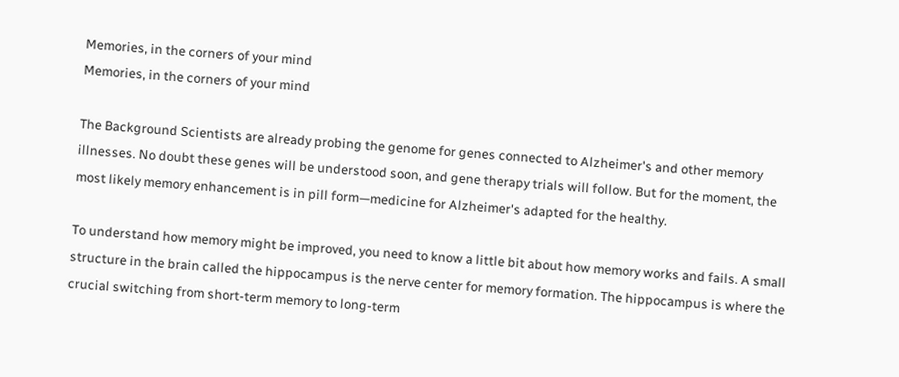Memories, in the corners of your mind
Memories, in the corners of your mind

The Background Scientists are already probing the genome for genes connected to Alzheimer's and other memory illnesses. No doubt these genes will be understood soon, and gene therapy trials will follow. But for the moment, the most likely memory enhancement is in pill form—medicine for Alzheimer's adapted for the healthy.

To understand how memory might be improved, you need to know a little bit about how memory works and fails. A small structure in the brain called the hippocampus is the nerve center for memory formation. The hippocampus is where the crucial switching from short-term memory to long-term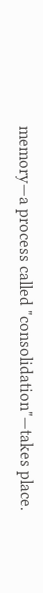memory—a process called "consolidation"—takes place.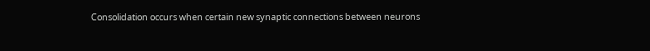Consolidation occurs when certain new synaptic connections between neurons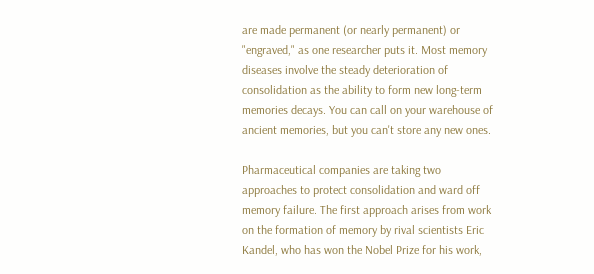are made permanent (or nearly permanent) or "engraved," as one researcher puts it. Most memory diseases involve the steady deterioration of consolidation as the ability to form new long-term memories decays. You can call on your warehouse of ancient memories, but you can't store any new ones.

Pharmaceutical companies are taking two approaches to protect consolidation and ward off memory failure. The first approach arises from work on the formation of memory by rival scientists Eric Kandel, who has won the Nobel Prize for his work,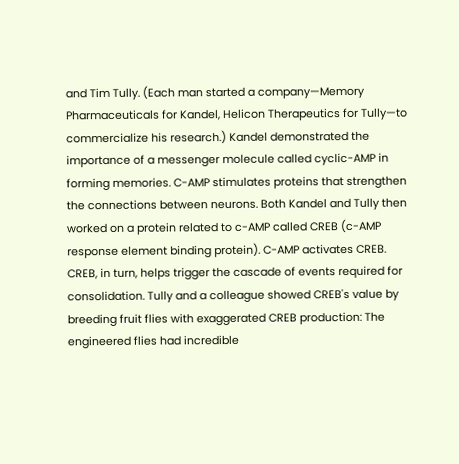and Tim Tully. (Each man started a company—Memory Pharmaceuticals for Kandel, Helicon Therapeutics for Tully—to commercialize his research.) Kandel demonstrated the importance of a messenger molecule called cyclic-AMP in forming memories. C-AMP stimulates proteins that strengthen the connections between neurons. Both Kandel and Tully then worked on a protein related to c-AMP called CREB (c-AMP response element binding protein). C-AMP activates CREB. CREB, in turn, helps trigger the cascade of events required for consolidation. Tully and a colleague showed CREB's value by breeding fruit flies with exaggerated CREB production: The engineered flies had incredible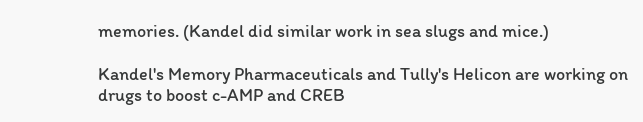memories. (Kandel did similar work in sea slugs and mice.)

Kandel's Memory Pharmaceuticals and Tully's Helicon are working on drugs to boost c-AMP and CREB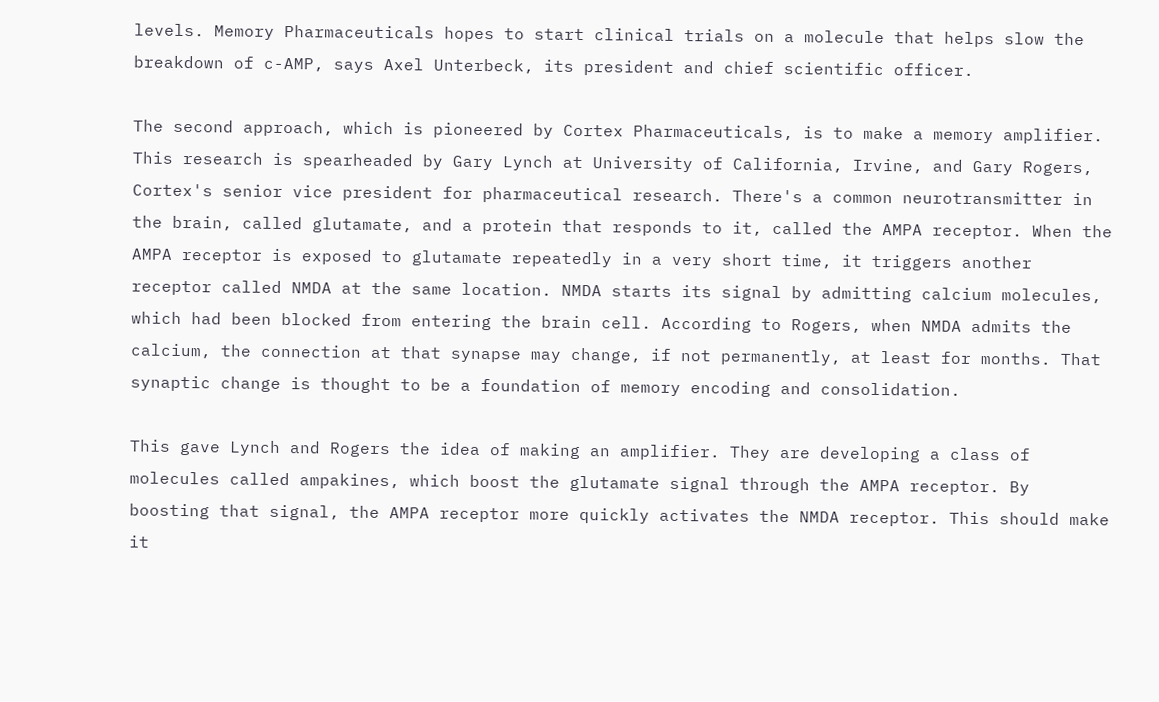levels. Memory Pharmaceuticals hopes to start clinical trials on a molecule that helps slow the breakdown of c-AMP, says Axel Unterbeck, its president and chief scientific officer.

The second approach, which is pioneered by Cortex Pharmaceuticals, is to make a memory amplifier. This research is spearheaded by Gary Lynch at University of California, Irvine, and Gary Rogers, Cortex's senior vice president for pharmaceutical research. There's a common neurotransmitter in the brain, called glutamate, and a protein that responds to it, called the AMPA receptor. When the AMPA receptor is exposed to glutamate repeatedly in a very short time, it triggers another receptor called NMDA at the same location. NMDA starts its signal by admitting calcium molecules, which had been blocked from entering the brain cell. According to Rogers, when NMDA admits the calcium, the connection at that synapse may change, if not permanently, at least for months. That synaptic change is thought to be a foundation of memory encoding and consolidation.

This gave Lynch and Rogers the idea of making an amplifier. They are developing a class of molecules called ampakines, which boost the glutamate signal through the AMPA receptor. By boosting that signal, the AMPA receptor more quickly activates the NMDA receptor. This should make it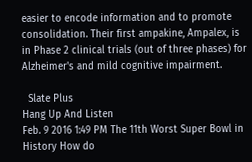easier to encode information and to promote consolidation. Their first ampakine, Ampalex, is in Phase 2 clinical trials (out of three phases) for Alzheimer's and mild cognitive impairment.

  Slate Plus
Hang Up And Listen
Feb. 9 2016 1:49 PM The 11th Worst Super Bowl in History How do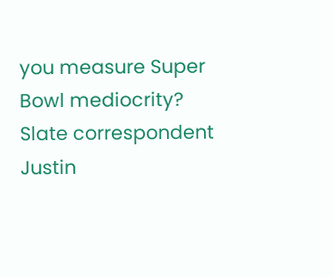you measure Super Bowl mediocrity? Slate correspondent Justin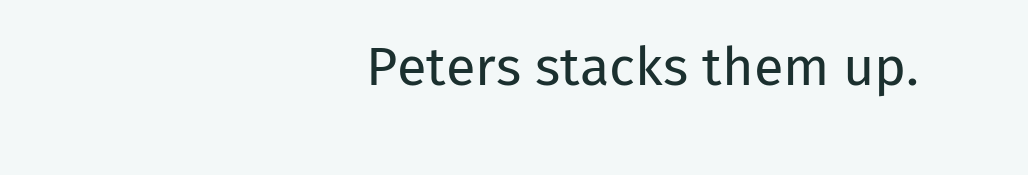Peters stacks them up.